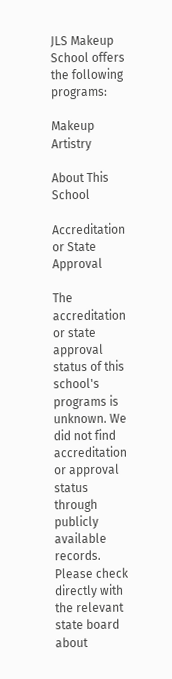JLS Makeup School offers the following programs:

Makeup Artistry

About This School

Accreditation or State Approval

The accreditation or state approval status of this school's programs is unknown. We did not find accreditation or approval status through publicly available records. Please check directly with the relevant state board about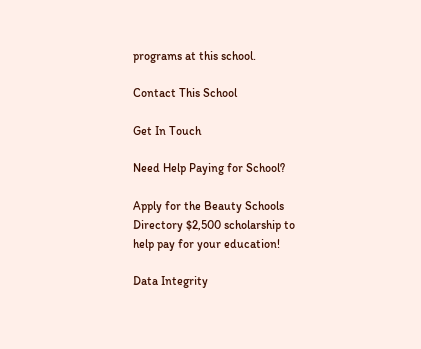programs at this school.

Contact This School

Get In Touch

Need Help Paying for School?

Apply for the Beauty Schools Directory $2,500 scholarship to help pay for your education!

Data Integrity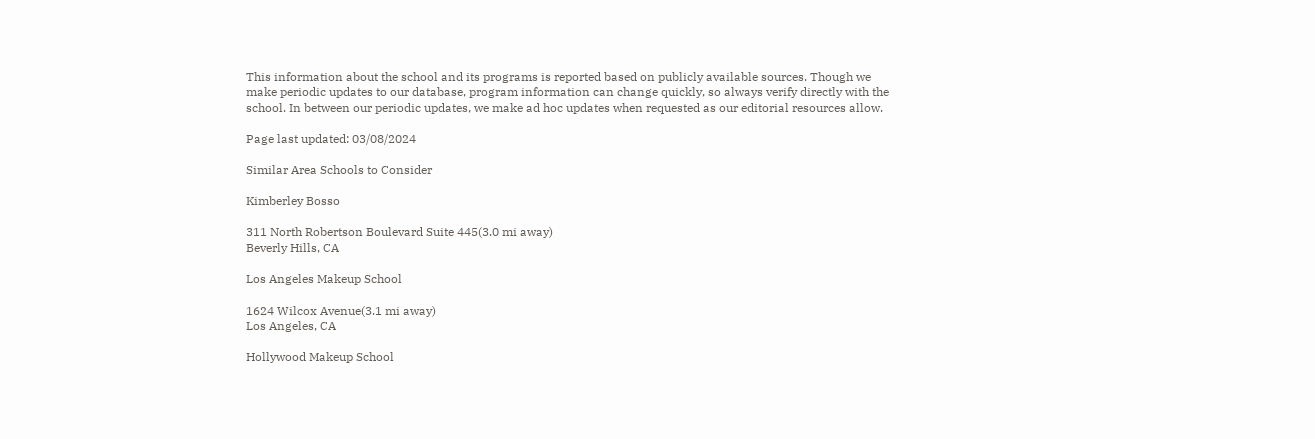This information about the school and its programs is reported based on publicly available sources. Though we make periodic updates to our database, program information can change quickly, so always verify directly with the school. In between our periodic updates, we make ad hoc updates when requested as our editorial resources allow.

Page last updated: 03/08/2024

Similar Area Schools to Consider

Kimberley Bosso

311 North Robertson Boulevard Suite 445(3.0 mi away)
Beverly Hills, CA

Los Angeles Makeup School

1624 Wilcox Avenue(3.1 mi away)
Los Angeles, CA

Hollywood Makeup School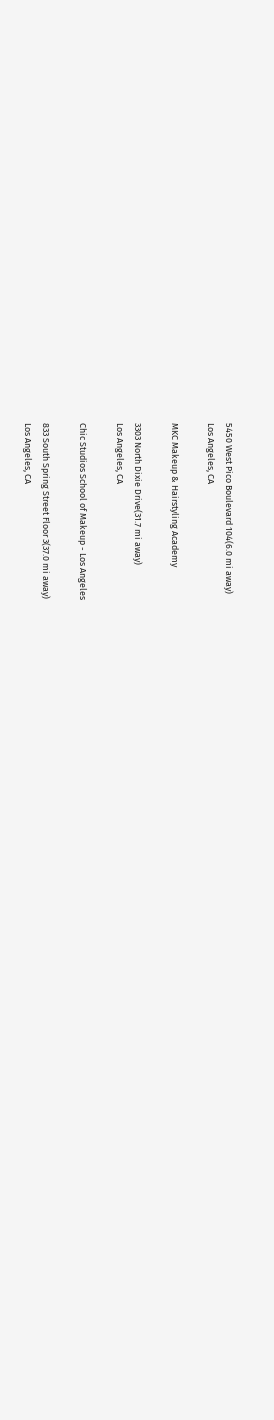5450 West Pico Boulevard 104(6.0 mi away)
Los Angeles, CA

MKC Makeup & Hairstyling Academy

3303 North Dixie Drive(31.7 mi away)
Los Angeles, CA

Chic Studios School of Makeup - Los Angeles

833 South Spring Street Floor 3(37.0 mi away)
Los Angeles, CA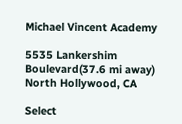Michael Vincent Academy

5535 Lankershim Boulevard(37.6 mi away)
North Hollywood, CA

Select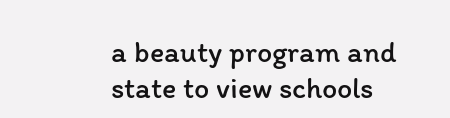a beauty program and state to view schools